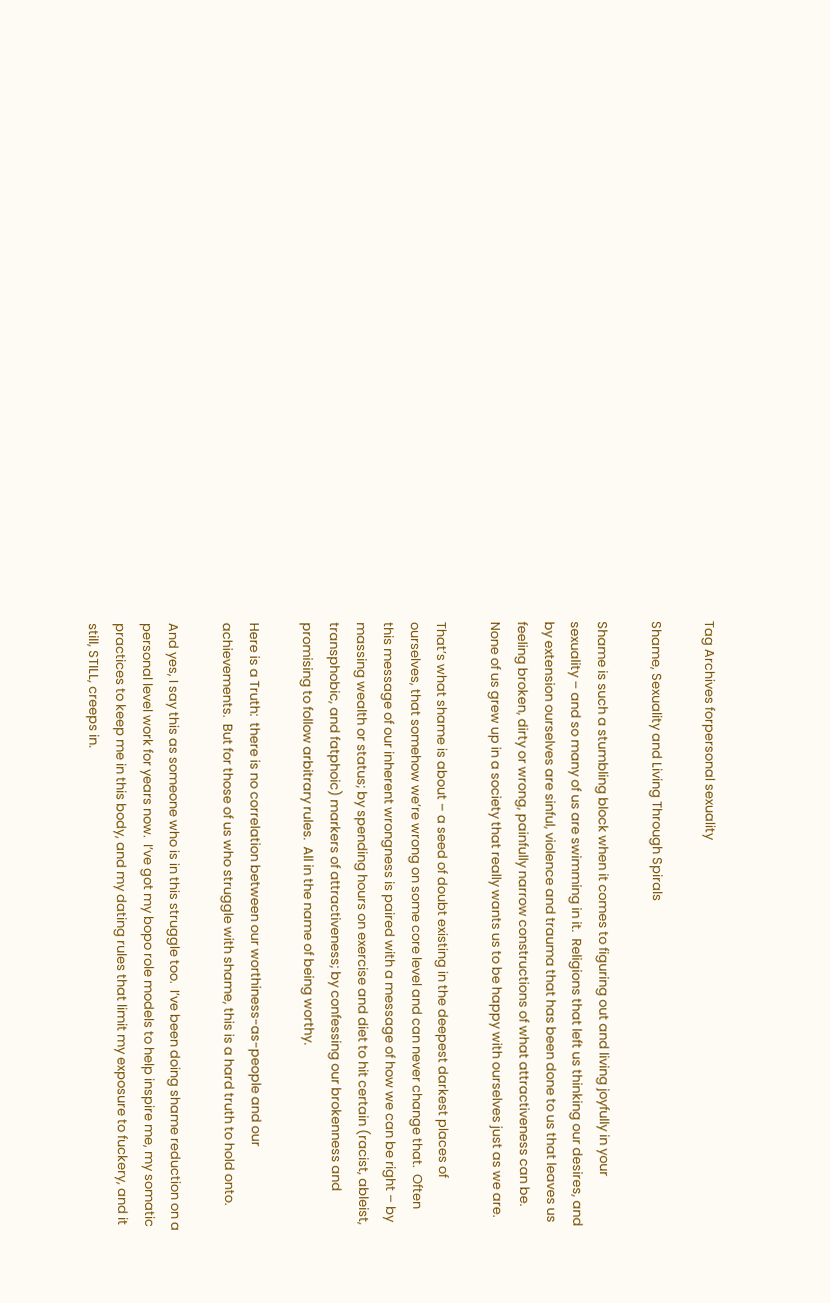Tag Archives forpersonal sexuality

Shame, Sexuality and Living Through Spirals

Shame is such a stumbling block when it comes to figuring out and living joyfully in your sexuality – and so many of us are swimming in it.  Religions that left us thinking our desires, and by extension ourselves are sinful, violence and trauma that has been done to us that leaves us feeling broken, dirty or wrong, painfully narrow constructions of what attractiveness can be.  None of us grew up in a society that really wants us to be happy with ourselves just as we are.

That’s what shame is about – a seed of doubt existing in the deepest darkest places of ourselves, that somehow we’re wrong on some core level and can never change that.  Often this message of our inherent wrongness is paired with a message of how we can be right – by massing wealth or status; by spending hours on exercise and diet to hit certain (racist, ableist, transphobic, and fatphoic) markers of attractiveness; by confessing our brokenness and promising to follow arbitrary rules.  All in the name of being worthy.

Here is a Truth:  there is no correlation between our worthiness-as-people and our achievements.  But for those of us who struggle with shame, this is a hard truth to hold onto.

And yes, I say this as someone who is in this struggle too.  I’ve been doing shame reduction on a personal level work for years now.  I’ve got my bopo role models to help inspire me, my somatic practices to keep me in this body, and my dating rules that limit my exposure to fuckery, and it still, STILL, creeps in.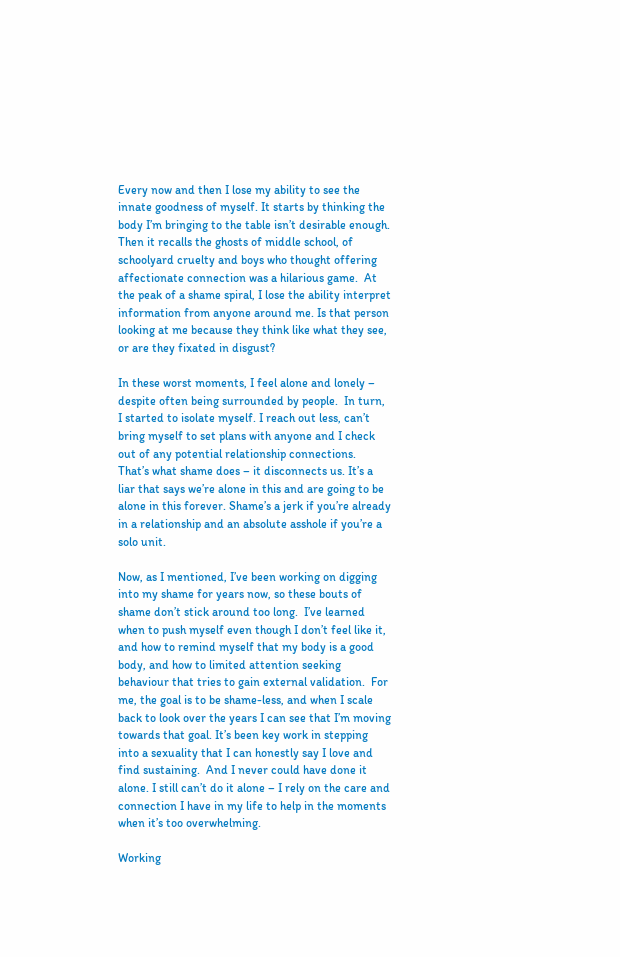Every now and then I lose my ability to see the innate goodness of myself. It starts by thinking the body I’m bringing to the table isn’t desirable enough. Then it recalls the ghosts of middle school, of schoolyard cruelty and boys who thought offering affectionate connection was a hilarious game.  At the peak of a shame spiral, I lose the ability interpret information from anyone around me. Is that person looking at me because they think like what they see, or are they fixated in disgust?

In these worst moments, I feel alone and lonely – despite often being surrounded by people.  In turn, I started to isolate myself. I reach out less, can’t bring myself to set plans with anyone and I check out of any potential relationship connections.  That’s what shame does – it disconnects us. It’s a liar that says we’re alone in this and are going to be alone in this forever. Shame’s a jerk if you’re already in a relationship and an absolute asshole if you’re a solo unit.

Now, as I mentioned, I’ve been working on digging into my shame for years now, so these bouts of shame don’t stick around too long.  I’ve learned when to push myself even though I don’t feel like it, and how to remind myself that my body is a good body, and how to limited attention seeking behaviour that tries to gain external validation.  For me, the goal is to be shame-less, and when I scale back to look over the years I can see that I’m moving towards that goal. It’s been key work in stepping into a sexuality that I can honestly say I love and find sustaining.  And I never could have done it alone. I still can’t do it alone – I rely on the care and connection I have in my life to help in the moments when it’s too overwhelming.

Working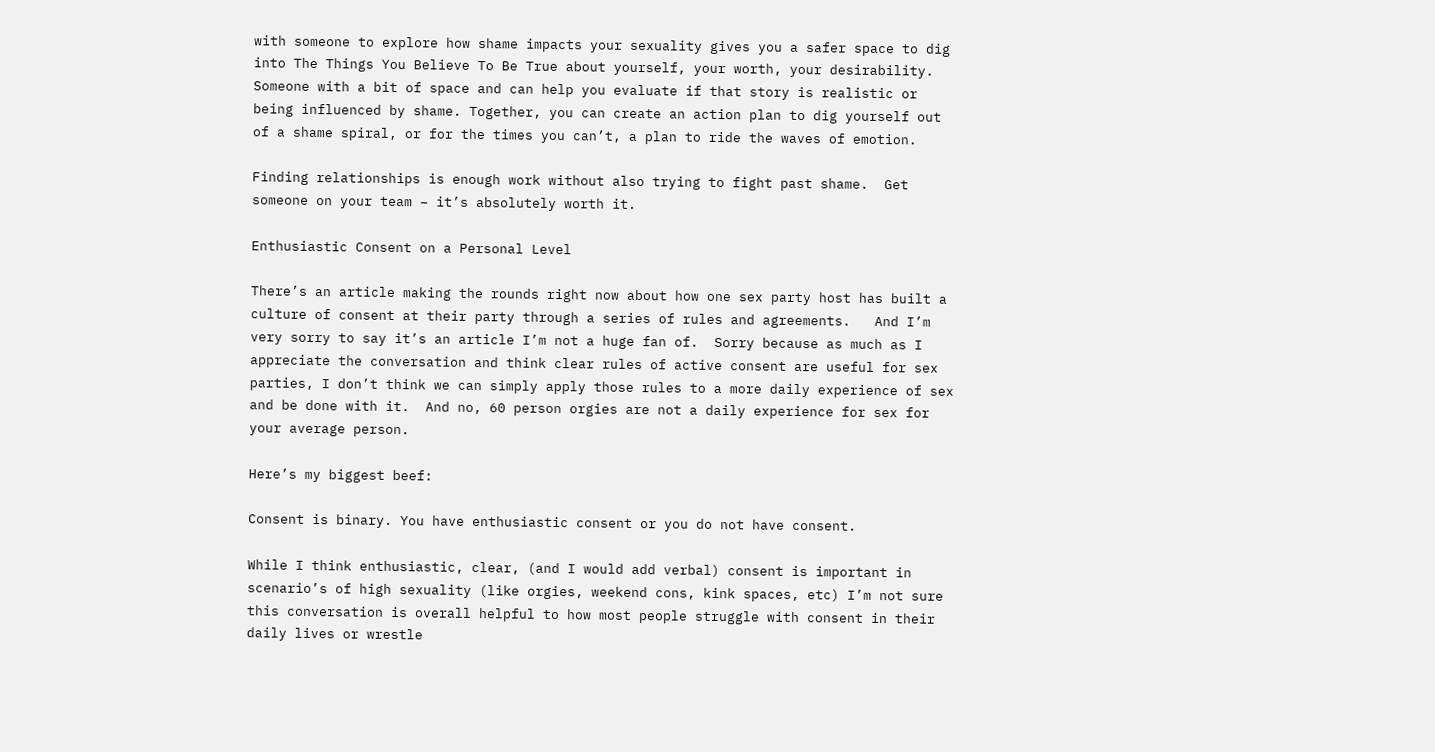with someone to explore how shame impacts your sexuality gives you a safer space to dig into The Things You Believe To Be True about yourself, your worth, your desirability.  Someone with a bit of space and can help you evaluate if that story is realistic or being influenced by shame. Together, you can create an action plan to dig yourself out of a shame spiral, or for the times you can’t, a plan to ride the waves of emotion.

Finding relationships is enough work without also trying to fight past shame.  Get someone on your team – it’s absolutely worth it.

Enthusiastic Consent on a Personal Level

There’s an article making the rounds right now about how one sex party host has built a culture of consent at their party through a series of rules and agreements.   And I’m very sorry to say it’s an article I’m not a huge fan of.  Sorry because as much as I appreciate the conversation and think clear rules of active consent are useful for sex parties, I don’t think we can simply apply those rules to a more daily experience of sex and be done with it.  And no, 60 person orgies are not a daily experience for sex for your average person.

Here’s my biggest beef:

Consent is binary. You have enthusiastic consent or you do not have consent.

While I think enthusiastic, clear, (and I would add verbal) consent is important in scenario’s of high sexuality (like orgies, weekend cons, kink spaces, etc) I’m not sure this conversation is overall helpful to how most people struggle with consent in their daily lives or wrestle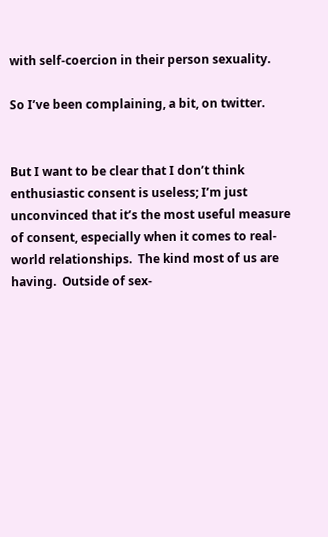with self-coercion in their person sexuality.

So I’ve been complaining, a bit, on twitter.


But I want to be clear that I don’t think enthusiastic consent is useless; I’m just unconvinced that it’s the most useful measure of consent, especially when it comes to real-world relationships.  The kind most of us are having.  Outside of sex-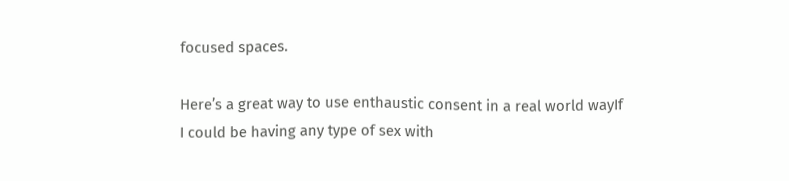focused spaces.

Here’s a great way to use enthaustic consent in a real world wayIf I could be having any type of sex with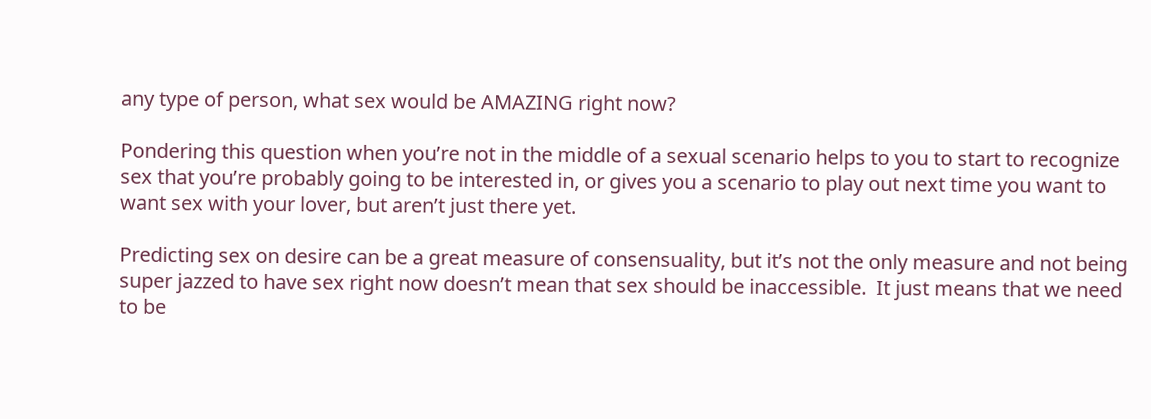any type of person, what sex would be AMAZING right now?

Pondering this question when you’re not in the middle of a sexual scenario helps to you to start to recognize sex that you’re probably going to be interested in, or gives you a scenario to play out next time you want to want sex with your lover, but aren’t just there yet.

Predicting sex on desire can be a great measure of consensuality, but it’s not the only measure and not being super jazzed to have sex right now doesn’t mean that sex should be inaccessible.  It just means that we need to be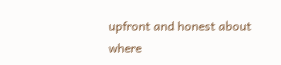upfront and honest about where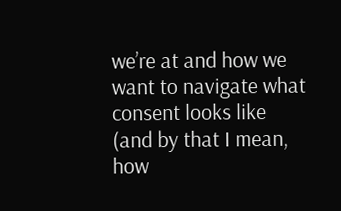we’re at and how we want to navigate what consent looks like (and by that I mean, how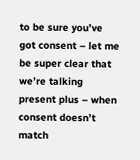to be sure you’ve got consent – let me be super clear that we’re talking present plus – when consent doesn’t match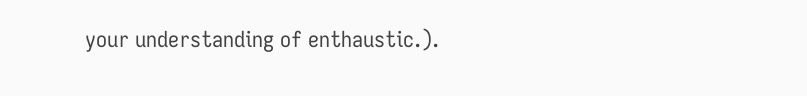your understanding of enthaustic.).